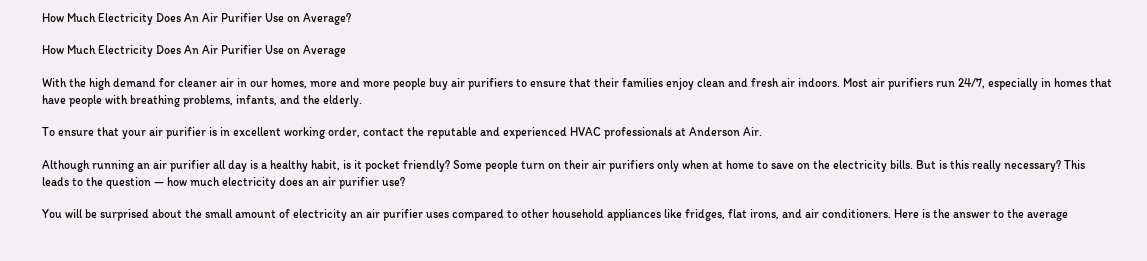How Much Electricity Does An Air Purifier Use on Average?

How Much Electricity Does An Air Purifier Use on Average

With the high demand for cleaner air in our homes, more and more people buy air purifiers to ensure that their families enjoy clean and fresh air indoors. Most air purifiers run 24/7, especially in homes that have people with breathing problems, infants, and the elderly.

To ensure that your air purifier is in excellent working order, contact the reputable and experienced HVAC professionals at Anderson Air.

Although running an air purifier all day is a healthy habit, is it pocket friendly? Some people turn on their air purifiers only when at home to save on the electricity bills. But is this really necessary? This leads to the question — how much electricity does an air purifier use?

You will be surprised about the small amount of electricity an air purifier uses compared to other household appliances like fridges, flat irons, and air conditioners. Here is the answer to the average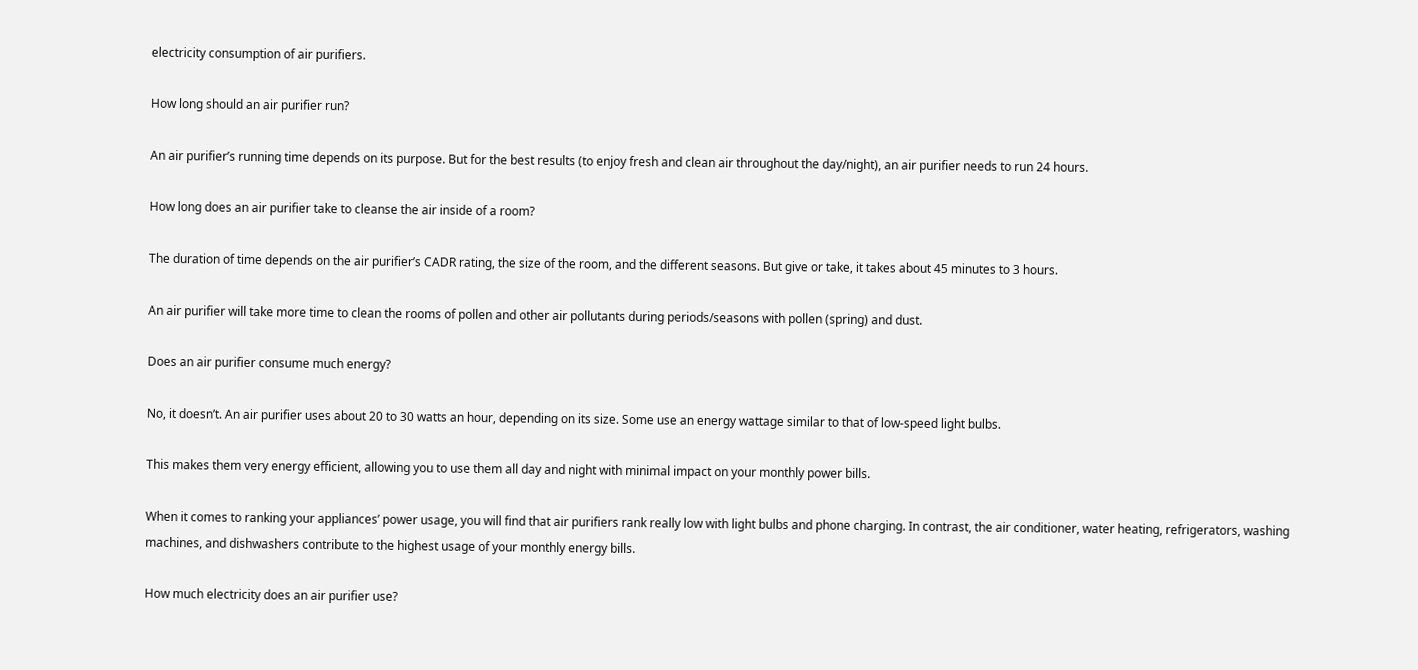electricity consumption of air purifiers.

How long should an air purifier run?

An air purifier’s running time depends on its purpose. But for the best results (to enjoy fresh and clean air throughout the day/night), an air purifier needs to run 24 hours.

How long does an air purifier take to cleanse the air inside of a room?

The duration of time depends on the air purifier’s CADR rating, the size of the room, and the different seasons. But give or take, it takes about 45 minutes to 3 hours.

An air purifier will take more time to clean the rooms of pollen and other air pollutants during periods/seasons with pollen (spring) and dust.

Does an air purifier consume much energy?

No, it doesn’t. An air purifier uses about 20 to 30 watts an hour, depending on its size. Some use an energy wattage similar to that of low-speed light bulbs.

This makes them very energy efficient, allowing you to use them all day and night with minimal impact on your monthly power bills.

When it comes to ranking your appliances’ power usage, you will find that air purifiers rank really low with light bulbs and phone charging. In contrast, the air conditioner, water heating, refrigerators, washing machines, and dishwashers contribute to the highest usage of your monthly energy bills.

How much electricity does an air purifier use?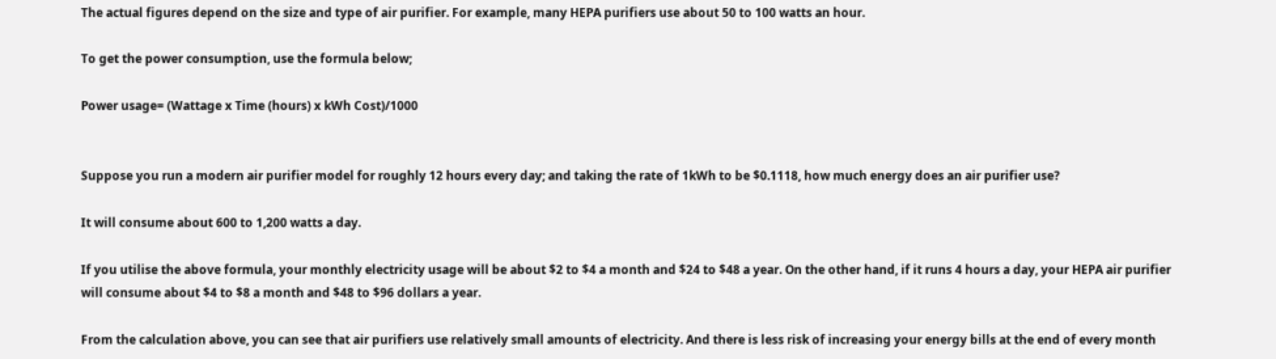The actual figures depend on the size and type of air purifier. For example, many HEPA purifiers use about 50 to 100 watts an hour.

To get the power consumption, use the formula below;

Power usage= (Wattage x Time (hours) x kWh Cost)/1000


Suppose you run a modern air purifier model for roughly 12 hours every day; and taking the rate of 1kWh to be $0.1118, how much energy does an air purifier use?

It will consume about 600 to 1,200 watts a day.

If you utilise the above formula, your monthly electricity usage will be about $2 to $4 a month and $24 to $48 a year. On the other hand, if it runs 4 hours a day, your HEPA air purifier will consume about $4 to $8 a month and $48 to $96 dollars a year.

From the calculation above, you can see that air purifiers use relatively small amounts of electricity. And there is less risk of increasing your energy bills at the end of every month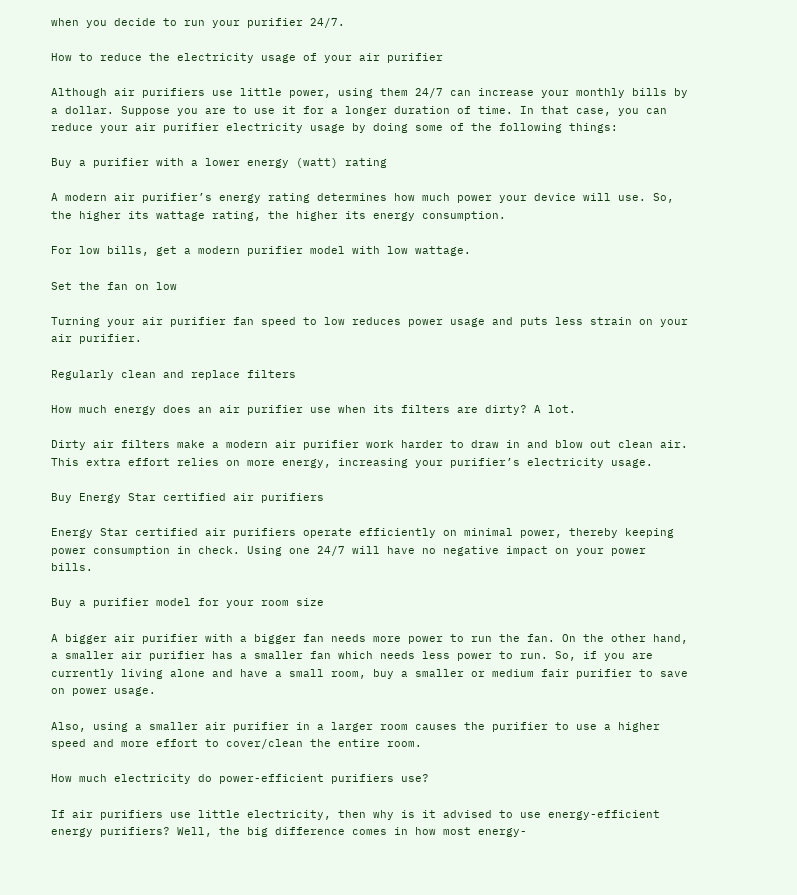when you decide to run your purifier 24/7.

How to reduce the electricity usage of your air purifier

Although air purifiers use little power, using them 24/7 can increase your monthly bills by a dollar. Suppose you are to use it for a longer duration of time. In that case, you can reduce your air purifier electricity usage by doing some of the following things:

Buy a purifier with a lower energy (watt) rating

A modern air purifier’s energy rating determines how much power your device will use. So, the higher its wattage rating, the higher its energy consumption.

For low bills, get a modern purifier model with low wattage.

Set the fan on low

Turning your air purifier fan speed to low reduces power usage and puts less strain on your air purifier.

Regularly clean and replace filters

How much energy does an air purifier use when its filters are dirty? A lot.

Dirty air filters make a modern air purifier work harder to draw in and blow out clean air. This extra effort relies on more energy, increasing your purifier’s electricity usage.

Buy Energy Star certified air purifiers

Energy Star certified air purifiers operate efficiently on minimal power, thereby keeping power consumption in check. Using one 24/7 will have no negative impact on your power bills.

Buy a purifier model for your room size

A bigger air purifier with a bigger fan needs more power to run the fan. On the other hand, a smaller air purifier has a smaller fan which needs less power to run. So, if you are currently living alone and have a small room, buy a smaller or medium fair purifier to save on power usage.

Also, using a smaller air purifier in a larger room causes the purifier to use a higher speed and more effort to cover/clean the entire room.

How much electricity do power-efficient purifiers use?

If air purifiers use little electricity, then why is it advised to use energy-efficient energy purifiers? Well, the big difference comes in how most energy-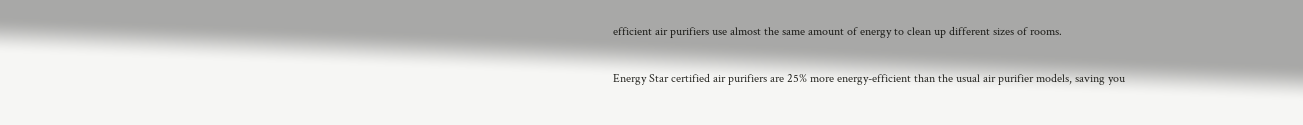efficient air purifiers use almost the same amount of energy to clean up different sizes of rooms.

Energy Star certified air purifiers are 25% more energy-efficient than the usual air purifier models, saving you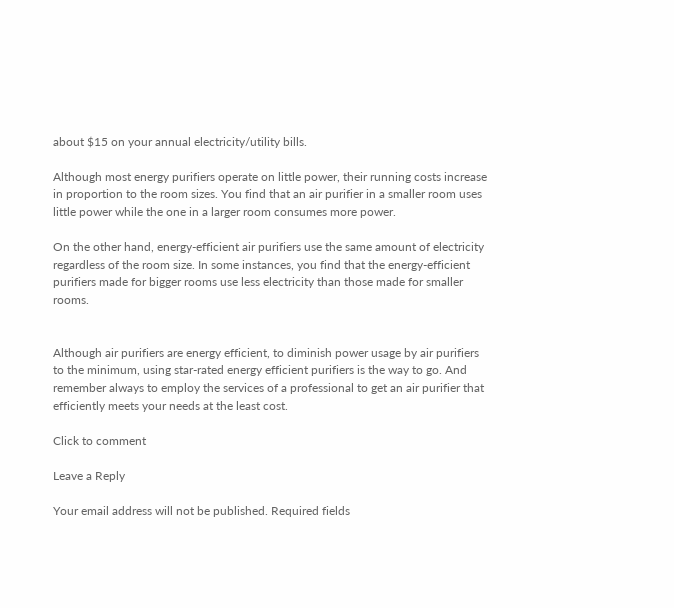about $15 on your annual electricity/utility bills.

Although most energy purifiers operate on little power, their running costs increase in proportion to the room sizes. You find that an air purifier in a smaller room uses little power while the one in a larger room consumes more power.

On the other hand, energy-efficient air purifiers use the same amount of electricity regardless of the room size. In some instances, you find that the energy-efficient purifiers made for bigger rooms use less electricity than those made for smaller rooms.


Although air purifiers are energy efficient, to diminish power usage by air purifiers to the minimum, using star-rated energy efficient purifiers is the way to go. And remember always to employ the services of a professional to get an air purifier that efficiently meets your needs at the least cost.

Click to comment

Leave a Reply

Your email address will not be published. Required fields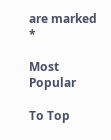are marked *

Most Popular

To Top